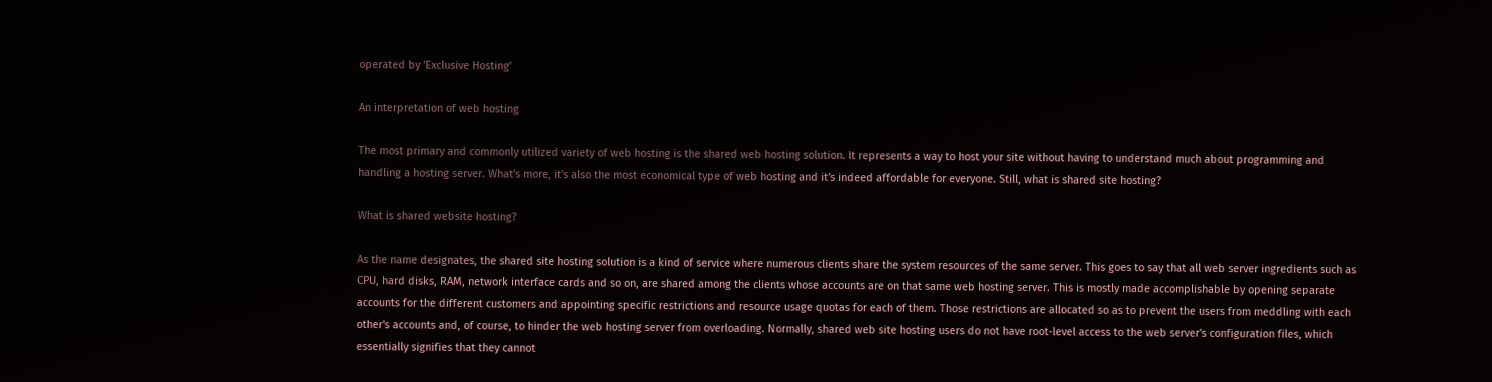operated by 'Exclusive Hosting'

An interpretation of web hosting

The most primary and commonly utilized variety of web hosting is the shared web hosting solution. It represents a way to host your site without having to understand much about programming and handling a hosting server. What's more, it's also the most economical type of web hosting and it's indeed affordable for everyone. Still, what is shared site hosting?

What is shared website hosting?

As the name designates, the shared site hosting solution is a kind of service where numerous clients share the system resources of the same server. This goes to say that all web server ingredients such as CPU, hard disks, RAM, network interface cards and so on, are shared among the clients whose accounts are on that same web hosting server. This is mostly made accomplishable by opening separate accounts for the different customers and appointing specific restrictions and resource usage quotas for each of them. Those restrictions are allocated so as to prevent the users from meddling with each other's accounts and, of course, to hinder the web hosting server from overloading. Normally, shared web site hosting users do not have root-level access to the web server's configuration files, which essentially signifies that they cannot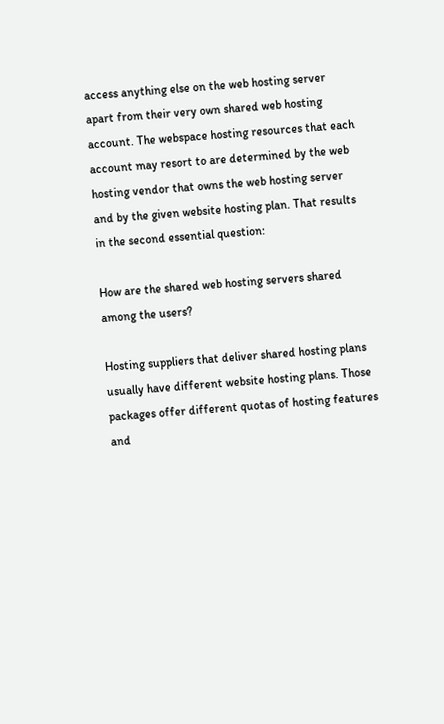access anything else on the web hosting server apart from their very own shared web hosting account. The webspace hosting resources that each account may resort to are determined by the web hosting vendor that owns the web hosting server and by the given website hosting plan. That results in the second essential question:

How are the shared web hosting servers shared among the users?

Hosting suppliers that deliver shared hosting plans usually have different website hosting plans. Those packages offer different quotas of hosting features and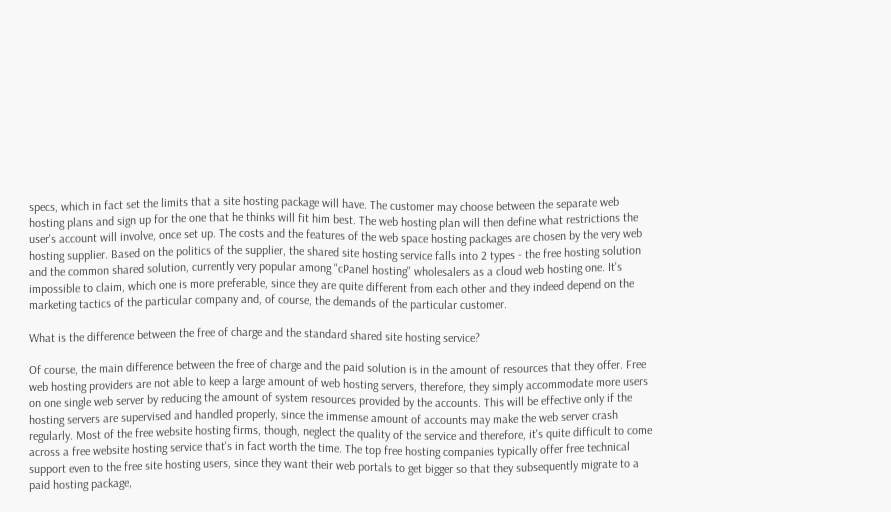specs, which in fact set the limits that a site hosting package will have. The customer may choose between the separate web hosting plans and sign up for the one that he thinks will fit him best. The web hosting plan will then define what restrictions the user's account will involve, once set up. The costs and the features of the web space hosting packages are chosen by the very web hosting supplier. Based on the politics of the supplier, the shared site hosting service falls into 2 types - the free hosting solution and the common shared solution, currently very popular among "cPanel hosting" wholesalers as a cloud web hosting one. It's impossible to claim, which one is more preferable, since they are quite different from each other and they indeed depend on the marketing tactics of the particular company and, of course, the demands of the particular customer.

What is the difference between the free of charge and the standard shared site hosting service?

Of course, the main difference between the free of charge and the paid solution is in the amount of resources that they offer. Free web hosting providers are not able to keep a large amount of web hosting servers, therefore, they simply accommodate more users on one single web server by reducing the amount of system resources provided by the accounts. This will be effective only if the hosting servers are supervised and handled properly, since the immense amount of accounts may make the web server crash regularly. Most of the free website hosting firms, though, neglect the quality of the service and therefore, it's quite difficult to come across a free website hosting service that's in fact worth the time. The top free hosting companies typically offer free technical support even to the free site hosting users, since they want their web portals to get bigger so that they subsequently migrate to a paid hosting package,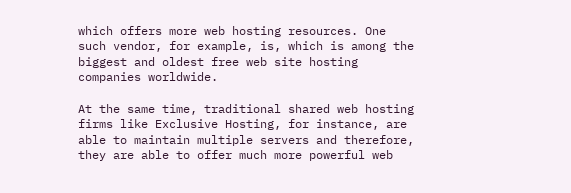which offers more web hosting resources. One such vendor, for example, is, which is among the biggest and oldest free web site hosting companies worldwide.

At the same time, traditional shared web hosting firms like Exclusive Hosting, for instance, are able to maintain multiple servers and therefore, they are able to offer much more powerful web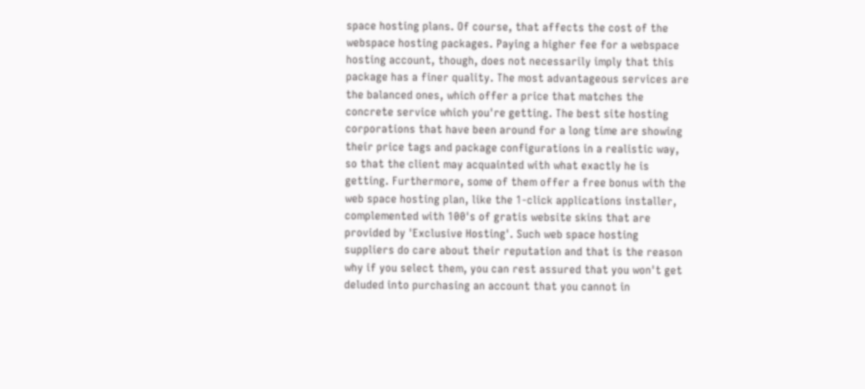space hosting plans. Of course, that affects the cost of the webspace hosting packages. Paying a higher fee for a webspace hosting account, though, does not necessarily imply that this package has a finer quality. The most advantageous services are the balanced ones, which offer a price that matches the concrete service which you're getting. The best site hosting corporations that have been around for a long time are showing their price tags and package configurations in a realistic way, so that the client may acquainted with what exactly he is getting. Furthermore, some of them offer a free bonus with the web space hosting plan, like the 1-click applications installer, complemented with 100's of gratis website skins that are provided by 'Exclusive Hosting'. Such web space hosting suppliers do care about their reputation and that is the reason why if you select them, you can rest assured that you won't get deluded into purchasing an account that you cannot in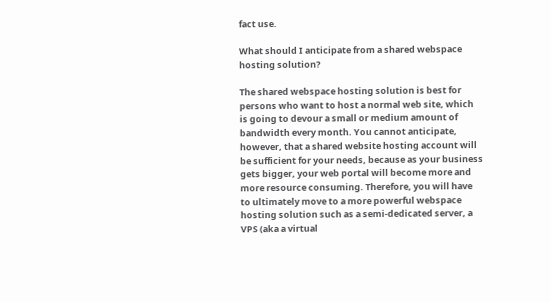fact use.

What should I anticipate from a shared webspace hosting solution?

The shared webspace hosting solution is best for persons who want to host a normal web site, which is going to devour a small or medium amount of bandwidth every month. You cannot anticipate, however, that a shared website hosting account will be sufficient for your needs, because as your business gets bigger, your web portal will become more and more resource consuming. Therefore, you will have to ultimately move to a more powerful webspace hosting solution such as a semi-dedicated server, a VPS (aka a virtual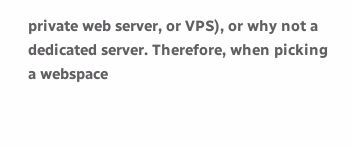private web server, or VPS), or why not a dedicated server. Therefore, when picking a webspace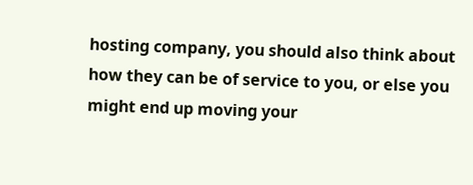hosting company, you should also think about how they can be of service to you, or else you might end up moving your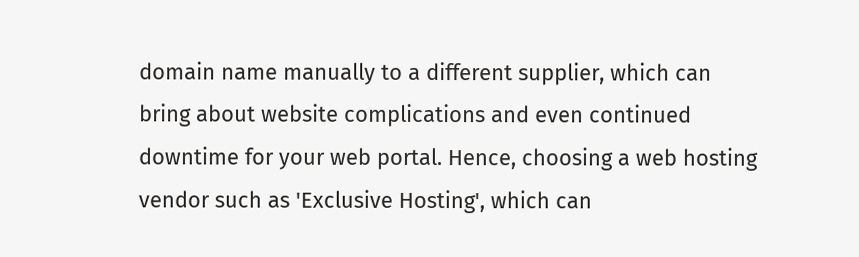domain name manually to a different supplier, which can bring about website complications and even continued downtime for your web portal. Hence, choosing a web hosting vendor such as 'Exclusive Hosting', which can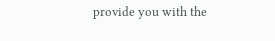provide you with the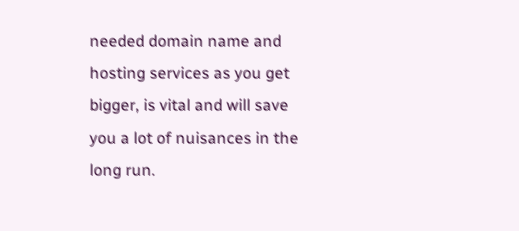needed domain name and hosting services as you get bigger, is vital and will save you a lot of nuisances in the long run.